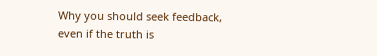Why you should seek feedback, even if the truth is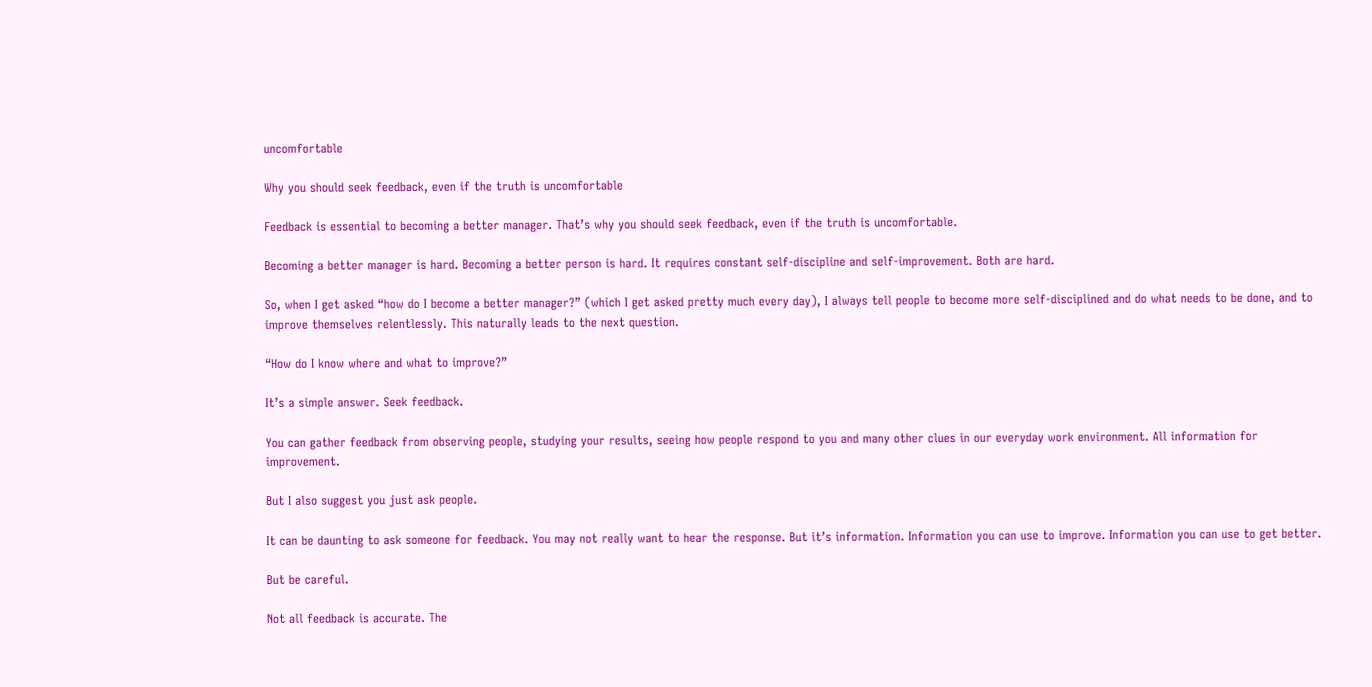uncomfortable

Why you should seek feedback, even if the truth is uncomfortable

Feedback is essential to becoming a better manager. That’s why you should seek feedback, even if the truth is uncomfortable.

Becoming a better manager is hard. Becoming a better person is hard. It requires constant self-discipline and self-improvement. Both are hard.

So, when I get asked “how do I become a better manager?” (which I get asked pretty much every day), I always tell people to become more self-disciplined and do what needs to be done, and to improve themselves relentlessly. This naturally leads to the next question.

“How do I know where and what to improve?”

It’s a simple answer. Seek feedback.

You can gather feedback from observing people, studying your results, seeing how people respond to you and many other clues in our everyday work environment. All information for improvement.

But I also suggest you just ask people.

It can be daunting to ask someone for feedback. You may not really want to hear the response. But it’s information. Information you can use to improve. Information you can use to get better.

But be careful.

Not all feedback is accurate. The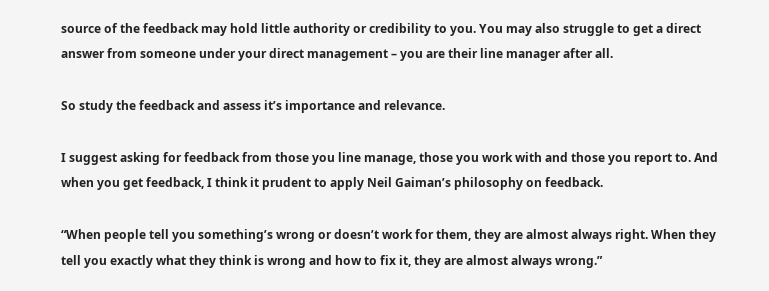source of the feedback may hold little authority or credibility to you. You may also struggle to get a direct answer from someone under your direct management – you are their line manager after all.

So study the feedback and assess it’s importance and relevance.

I suggest asking for feedback from those you line manage, those you work with and those you report to. And when you get feedback, I think it prudent to apply Neil Gaiman’s philosophy on feedback.

“When people tell you something’s wrong or doesn’t work for them, they are almost always right. When they tell you exactly what they think is wrong and how to fix it, they are almost always wrong.”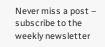Never miss a post – subscribe to the weekly newsletter